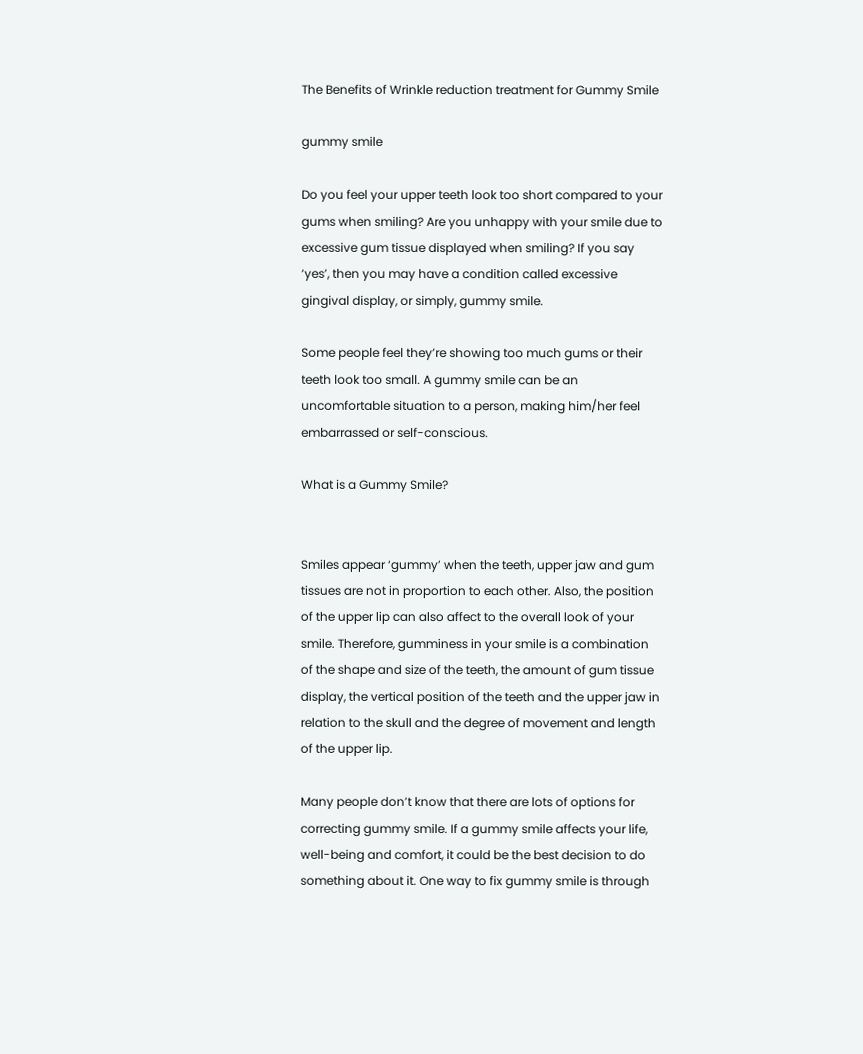The Benefits of Wrinkle reduction treatment for Gummy Smile

gummy smile

Do you feel your upper teeth look too short compared to your gums when smiling? Are you unhappy with your smile due to excessive gum tissue displayed when smiling? If you say ‘yes’, then you may have a condition called excessive gingival display, or simply, gummy smile.

Some people feel they’re showing too much gums or their teeth look too small. A gummy smile can be an uncomfortable situation to a person, making him/her feel embarrassed or self-conscious.

What is a Gummy Smile?


Smiles appear ‘gummy’ when the teeth, upper jaw and gum tissues are not in proportion to each other. Also, the position of the upper lip can also affect to the overall look of your smile. Therefore, gumminess in your smile is a combination of the shape and size of the teeth, the amount of gum tissue display, the vertical position of the teeth and the upper jaw in relation to the skull and the degree of movement and length of the upper lip.

Many people don’t know that there are lots of options for correcting gummy smile. If a gummy smile affects your life, well-being and comfort, it could be the best decision to do something about it. One way to fix gummy smile is through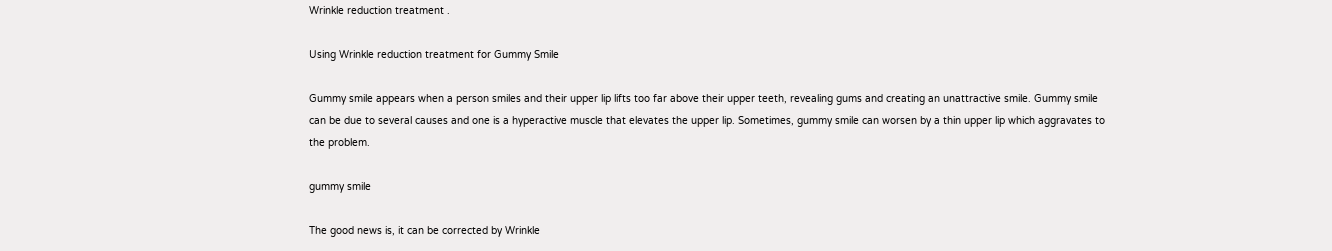Wrinkle reduction treatment .

Using Wrinkle reduction treatment for Gummy Smile

Gummy smile appears when a person smiles and their upper lip lifts too far above their upper teeth, revealing gums and creating an unattractive smile. Gummy smile can be due to several causes and one is a hyperactive muscle that elevates the upper lip. Sometimes, gummy smile can worsen by a thin upper lip which aggravates to the problem.

gummy smile

The good news is, it can be corrected by Wrinkle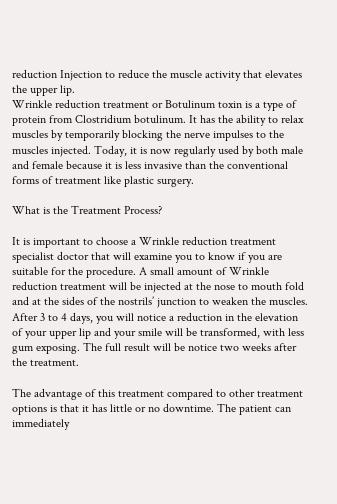reduction Injection to reduce the muscle activity that elevates the upper lip.
Wrinkle reduction treatment or Botulinum toxin is a type of protein from Clostridium botulinum. It has the ability to relax muscles by temporarily blocking the nerve impulses to the muscles injected. Today, it is now regularly used by both male and female because it is less invasive than the conventional forms of treatment like plastic surgery.

What is the Treatment Process?

It is important to choose a Wrinkle reduction treatment specialist doctor that will examine you to know if you are suitable for the procedure. A small amount of Wrinkle reduction treatment will be injected at the nose to mouth fold and at the sides of the nostrils’ junction to weaken the muscles. After 3 to 4 days, you will notice a reduction in the elevation of your upper lip and your smile will be transformed, with less gum exposing. The full result will be notice two weeks after the treatment.

The advantage of this treatment compared to other treatment options is that it has little or no downtime. The patient can immediately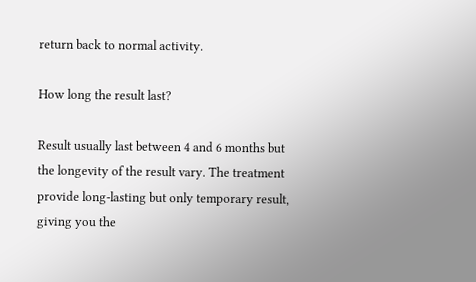return back to normal activity.

How long the result last?

Result usually last between 4 and 6 months but the longevity of the result vary. The treatment provide long-lasting but only temporary result, giving you the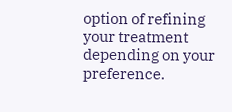option of refining your treatment depending on your preference.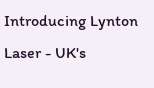Introducing Lynton Laser - UK's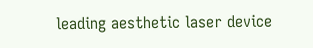leading aesthetic laser device